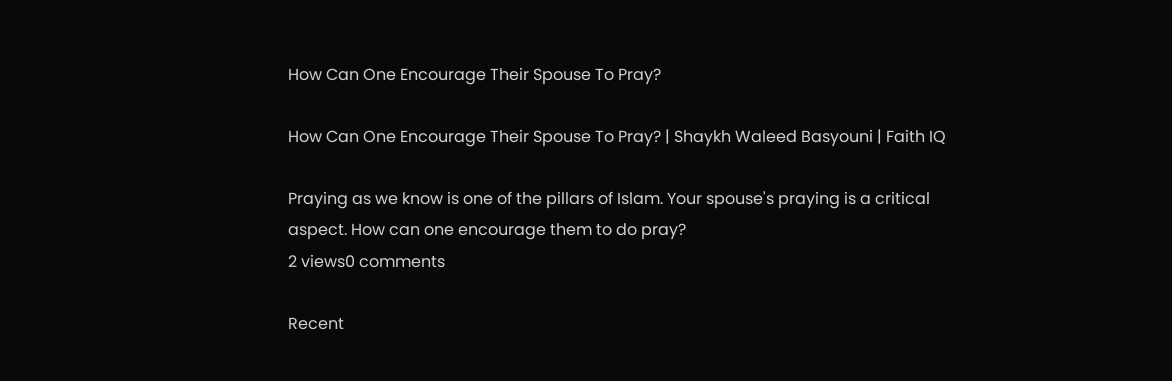How Can One Encourage Their Spouse To Pray?

How Can One Encourage Their Spouse To Pray? | Shaykh Waleed Basyouni | Faith IQ

Praying as we know is one of the pillars of Islam. Your spouse's praying is a critical aspect. How can one encourage them to do pray?
2 views0 comments

Recent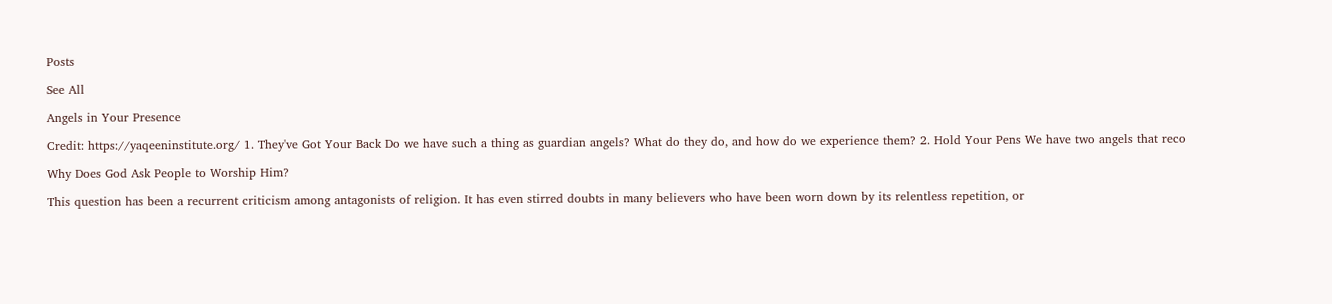Posts

See All

Angels in Your Presence

Credit: https://yaqeeninstitute.org/ 1. They've Got Your Back Do we have such a thing as guardian angels? What do they do, and how do we experience them? 2. Hold Your Pens We have two angels that reco

Why Does God Ask People to Worship Him?

This question has been a recurrent criticism among antagonists of religion. It has even stirred doubts in many believers who have been worn down by its relentless repetition, or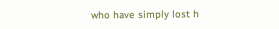who have simply lost h